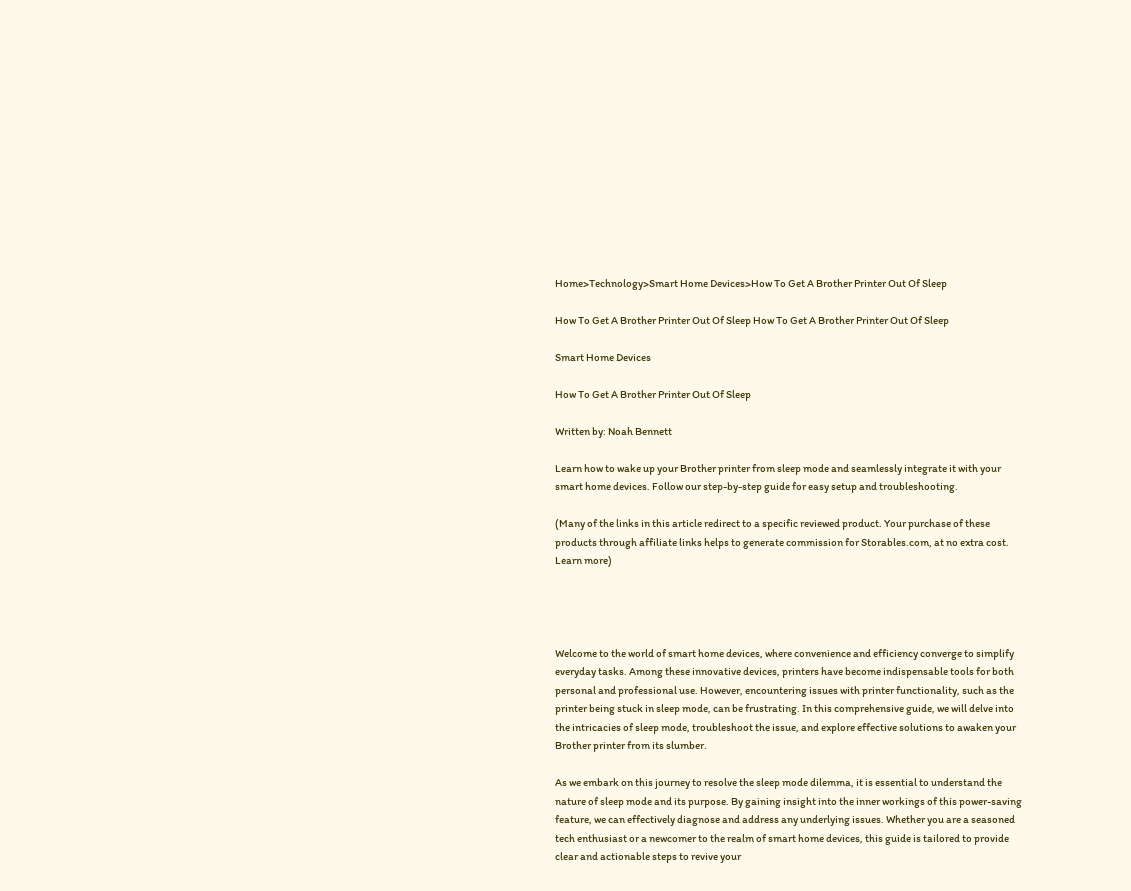Home>Technology>Smart Home Devices>How To Get A Brother Printer Out Of Sleep

How To Get A Brother Printer Out Of Sleep How To Get A Brother Printer Out Of Sleep

Smart Home Devices

How To Get A Brother Printer Out Of Sleep

Written by: Noah Bennett

Learn how to wake up your Brother printer from sleep mode and seamlessly integrate it with your smart home devices. Follow our step-by-step guide for easy setup and troubleshooting.

(Many of the links in this article redirect to a specific reviewed product. Your purchase of these products through affiliate links helps to generate commission for Storables.com, at no extra cost. Learn more)




Welcome to the world of smart home devices, where convenience and efficiency converge to simplify everyday tasks. Among these innovative devices, printers have become indispensable tools for both personal and professional use. However, encountering issues with printer functionality, such as the printer being stuck in sleep mode, can be frustrating. In this comprehensive guide, we will delve into the intricacies of sleep mode, troubleshoot the issue, and explore effective solutions to awaken your Brother printer from its slumber.

As we embark on this journey to resolve the sleep mode dilemma, it is essential to understand the nature of sleep mode and its purpose. By gaining insight into the inner workings of this power-saving feature, we can effectively diagnose and address any underlying issues. Whether you are a seasoned tech enthusiast or a newcomer to the realm of smart home devices, this guide is tailored to provide clear and actionable steps to revive your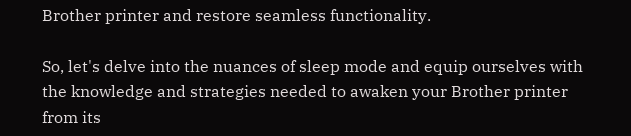Brother printer and restore seamless functionality.

So, let's delve into the nuances of sleep mode and equip ourselves with the knowledge and strategies needed to awaken your Brother printer from its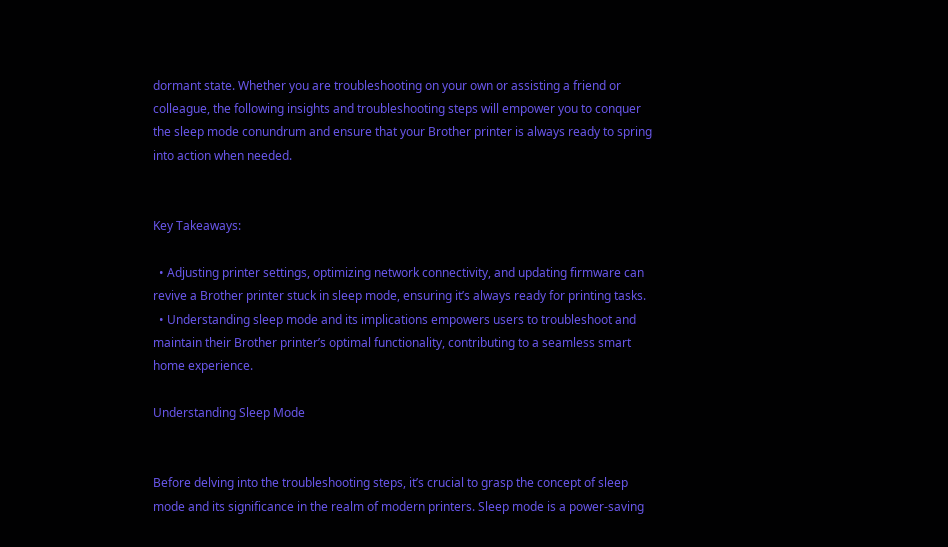dormant state. Whether you are troubleshooting on your own or assisting a friend or colleague, the following insights and troubleshooting steps will empower you to conquer the sleep mode conundrum and ensure that your Brother printer is always ready to spring into action when needed.


Key Takeaways:

  • Adjusting printer settings, optimizing network connectivity, and updating firmware can revive a Brother printer stuck in sleep mode, ensuring it’s always ready for printing tasks.
  • Understanding sleep mode and its implications empowers users to troubleshoot and maintain their Brother printer’s optimal functionality, contributing to a seamless smart home experience.

Understanding Sleep Mode


Before delving into the troubleshooting steps, it’s crucial to grasp the concept of sleep mode and its significance in the realm of modern printers. Sleep mode is a power-saving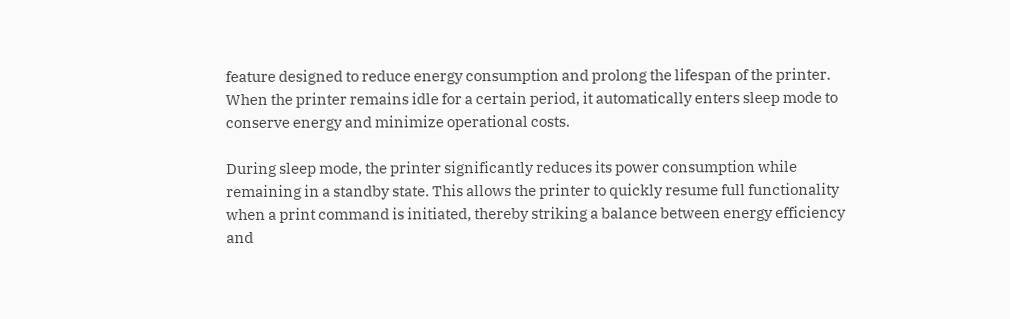feature designed to reduce energy consumption and prolong the lifespan of the printer. When the printer remains idle for a certain period, it automatically enters sleep mode to conserve energy and minimize operational costs.

During sleep mode, the printer significantly reduces its power consumption while remaining in a standby state. This allows the printer to quickly resume full functionality when a print command is initiated, thereby striking a balance between energy efficiency and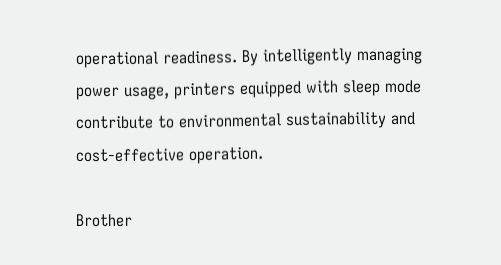operational readiness. By intelligently managing power usage, printers equipped with sleep mode contribute to environmental sustainability and cost-effective operation.

Brother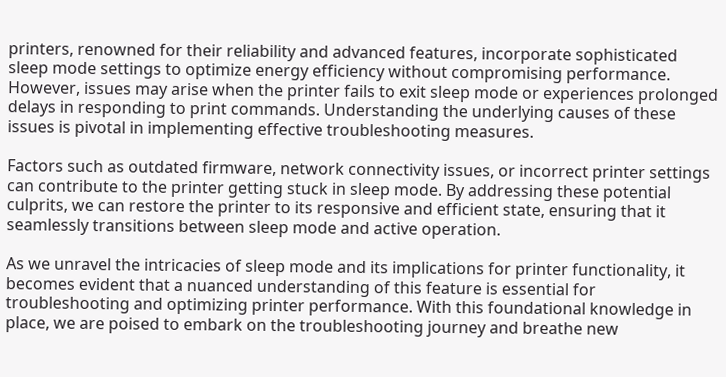printers, renowned for their reliability and advanced features, incorporate sophisticated sleep mode settings to optimize energy efficiency without compromising performance. However, issues may arise when the printer fails to exit sleep mode or experiences prolonged delays in responding to print commands. Understanding the underlying causes of these issues is pivotal in implementing effective troubleshooting measures.

Factors such as outdated firmware, network connectivity issues, or incorrect printer settings can contribute to the printer getting stuck in sleep mode. By addressing these potential culprits, we can restore the printer to its responsive and efficient state, ensuring that it seamlessly transitions between sleep mode and active operation.

As we unravel the intricacies of sleep mode and its implications for printer functionality, it becomes evident that a nuanced understanding of this feature is essential for troubleshooting and optimizing printer performance. With this foundational knowledge in place, we are poised to embark on the troubleshooting journey and breathe new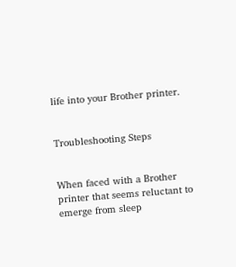life into your Brother printer.


Troubleshooting Steps


When faced with a Brother printer that seems reluctant to emerge from sleep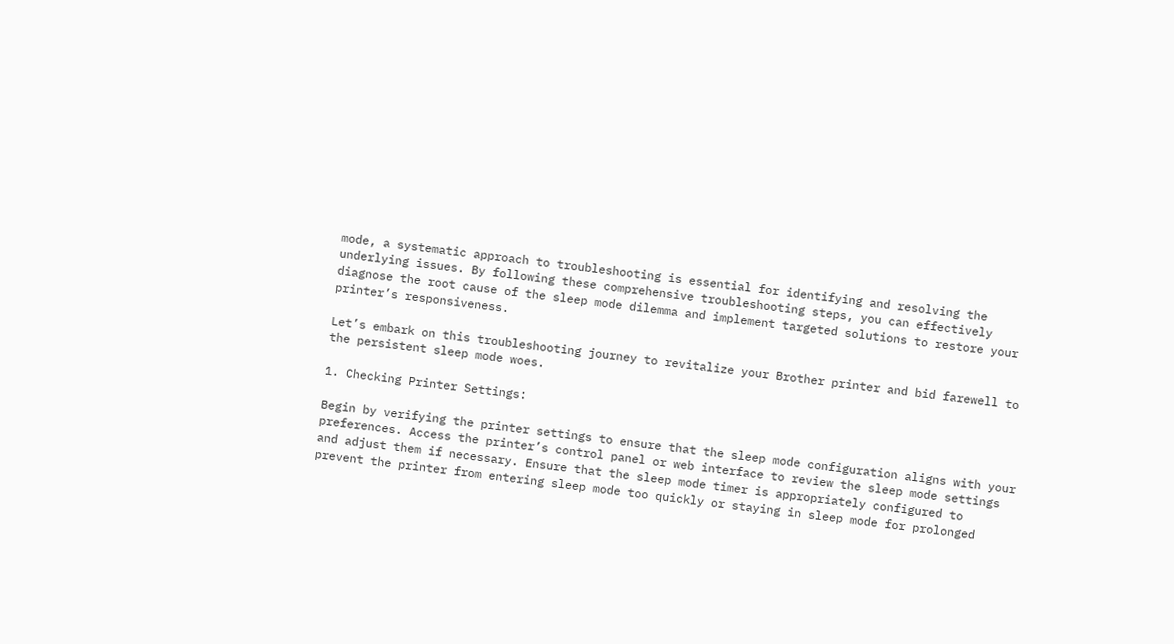mode, a systematic approach to troubleshooting is essential for identifying and resolving the underlying issues. By following these comprehensive troubleshooting steps, you can effectively diagnose the root cause of the sleep mode dilemma and implement targeted solutions to restore your printer’s responsiveness.

Let’s embark on this troubleshooting journey to revitalize your Brother printer and bid farewell to the persistent sleep mode woes.

1. Checking Printer Settings:

Begin by verifying the printer settings to ensure that the sleep mode configuration aligns with your preferences. Access the printer’s control panel or web interface to review the sleep mode settings and adjust them if necessary. Ensure that the sleep mode timer is appropriately configured to prevent the printer from entering sleep mode too quickly or staying in sleep mode for prolonged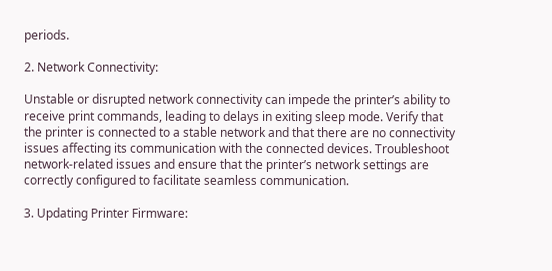periods.

2. Network Connectivity:

Unstable or disrupted network connectivity can impede the printer’s ability to receive print commands, leading to delays in exiting sleep mode. Verify that the printer is connected to a stable network and that there are no connectivity issues affecting its communication with the connected devices. Troubleshoot network-related issues and ensure that the printer’s network settings are correctly configured to facilitate seamless communication.

3. Updating Printer Firmware: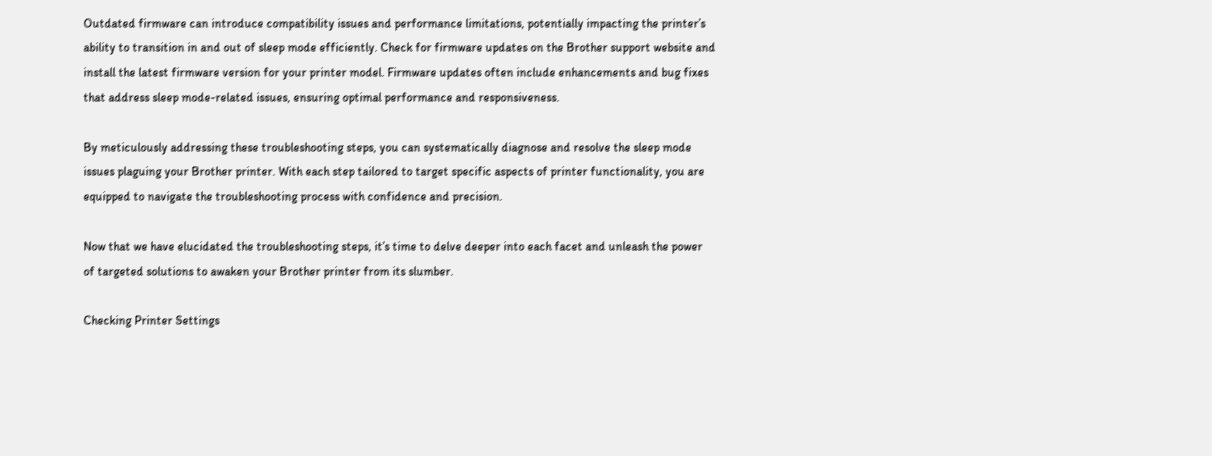Outdated firmware can introduce compatibility issues and performance limitations, potentially impacting the printer’s ability to transition in and out of sleep mode efficiently. Check for firmware updates on the Brother support website and install the latest firmware version for your printer model. Firmware updates often include enhancements and bug fixes that address sleep mode-related issues, ensuring optimal performance and responsiveness.

By meticulously addressing these troubleshooting steps, you can systematically diagnose and resolve the sleep mode issues plaguing your Brother printer. With each step tailored to target specific aspects of printer functionality, you are equipped to navigate the troubleshooting process with confidence and precision.

Now that we have elucidated the troubleshooting steps, it’s time to delve deeper into each facet and unleash the power of targeted solutions to awaken your Brother printer from its slumber.

Checking Printer Settings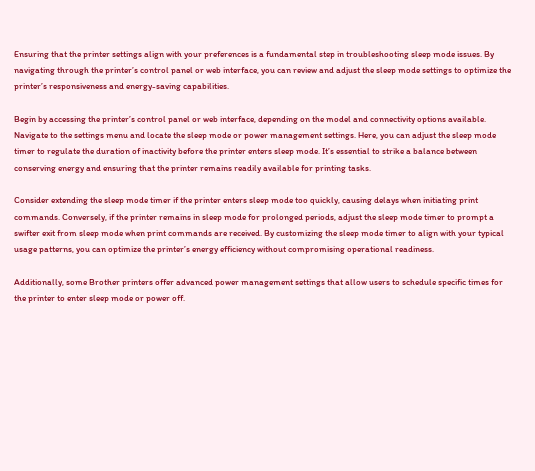Ensuring that the printer settings align with your preferences is a fundamental step in troubleshooting sleep mode issues. By navigating through the printer’s control panel or web interface, you can review and adjust the sleep mode settings to optimize the printer’s responsiveness and energy-saving capabilities.

Begin by accessing the printer’s control panel or web interface, depending on the model and connectivity options available. Navigate to the settings menu and locate the sleep mode or power management settings. Here, you can adjust the sleep mode timer to regulate the duration of inactivity before the printer enters sleep mode. It’s essential to strike a balance between conserving energy and ensuring that the printer remains readily available for printing tasks.

Consider extending the sleep mode timer if the printer enters sleep mode too quickly, causing delays when initiating print commands. Conversely, if the printer remains in sleep mode for prolonged periods, adjust the sleep mode timer to prompt a swifter exit from sleep mode when print commands are received. By customizing the sleep mode timer to align with your typical usage patterns, you can optimize the printer’s energy efficiency without compromising operational readiness.

Additionally, some Brother printers offer advanced power management settings that allow users to schedule specific times for the printer to enter sleep mode or power off.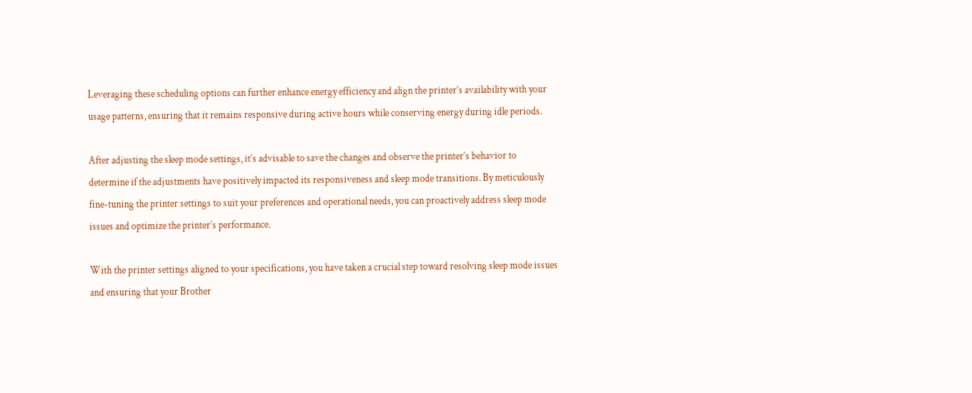Leveraging these scheduling options can further enhance energy efficiency and align the printer’s availability with your usage patterns, ensuring that it remains responsive during active hours while conserving energy during idle periods.

After adjusting the sleep mode settings, it’s advisable to save the changes and observe the printer’s behavior to determine if the adjustments have positively impacted its responsiveness and sleep mode transitions. By meticulously fine-tuning the printer settings to suit your preferences and operational needs, you can proactively address sleep mode issues and optimize the printer’s performance.

With the printer settings aligned to your specifications, you have taken a crucial step toward resolving sleep mode issues and ensuring that your Brother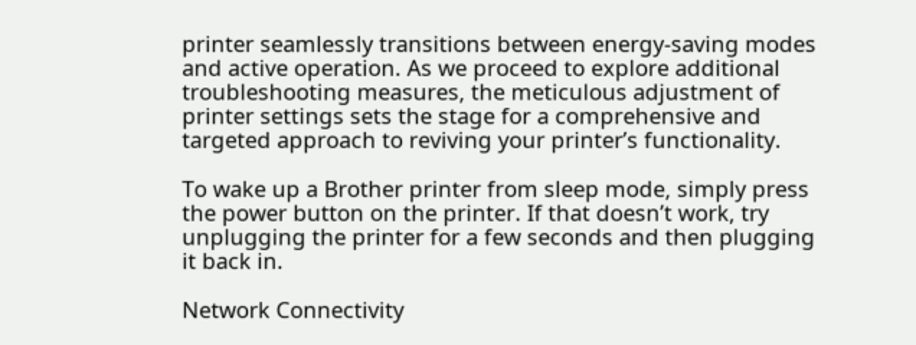printer seamlessly transitions between energy-saving modes and active operation. As we proceed to explore additional troubleshooting measures, the meticulous adjustment of printer settings sets the stage for a comprehensive and targeted approach to reviving your printer’s functionality.

To wake up a Brother printer from sleep mode, simply press the power button on the printer. If that doesn’t work, try unplugging the printer for a few seconds and then plugging it back in.

Network Connectivity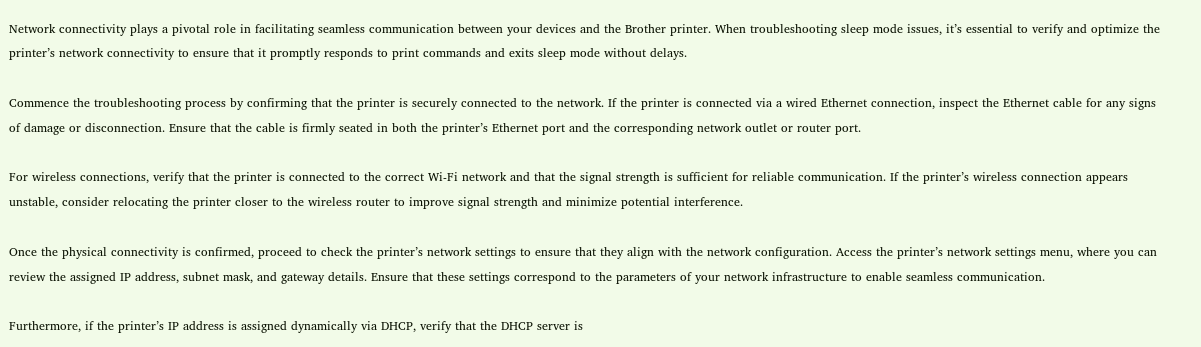Network connectivity plays a pivotal role in facilitating seamless communication between your devices and the Brother printer. When troubleshooting sleep mode issues, it’s essential to verify and optimize the printer’s network connectivity to ensure that it promptly responds to print commands and exits sleep mode without delays.

Commence the troubleshooting process by confirming that the printer is securely connected to the network. If the printer is connected via a wired Ethernet connection, inspect the Ethernet cable for any signs of damage or disconnection. Ensure that the cable is firmly seated in both the printer’s Ethernet port and the corresponding network outlet or router port.

For wireless connections, verify that the printer is connected to the correct Wi-Fi network and that the signal strength is sufficient for reliable communication. If the printer’s wireless connection appears unstable, consider relocating the printer closer to the wireless router to improve signal strength and minimize potential interference.

Once the physical connectivity is confirmed, proceed to check the printer’s network settings to ensure that they align with the network configuration. Access the printer’s network settings menu, where you can review the assigned IP address, subnet mask, and gateway details. Ensure that these settings correspond to the parameters of your network infrastructure to enable seamless communication.

Furthermore, if the printer’s IP address is assigned dynamically via DHCP, verify that the DHCP server is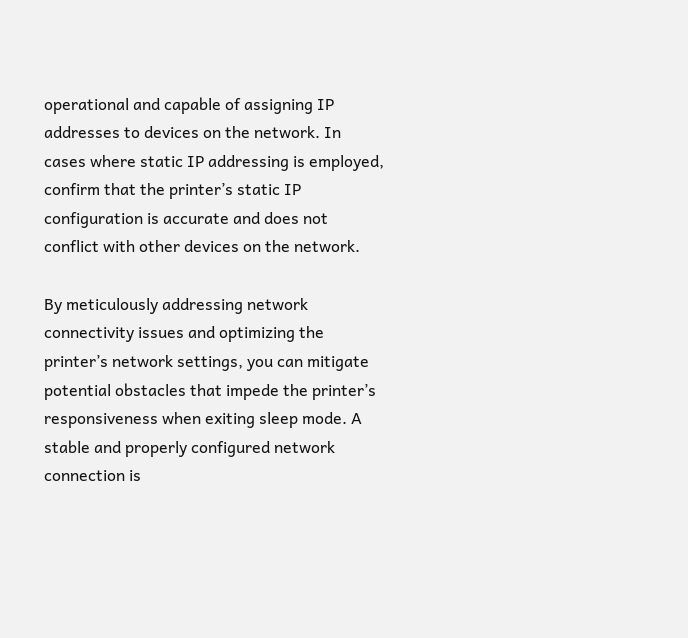operational and capable of assigning IP addresses to devices on the network. In cases where static IP addressing is employed, confirm that the printer’s static IP configuration is accurate and does not conflict with other devices on the network.

By meticulously addressing network connectivity issues and optimizing the printer’s network settings, you can mitigate potential obstacles that impede the printer’s responsiveness when exiting sleep mode. A stable and properly configured network connection is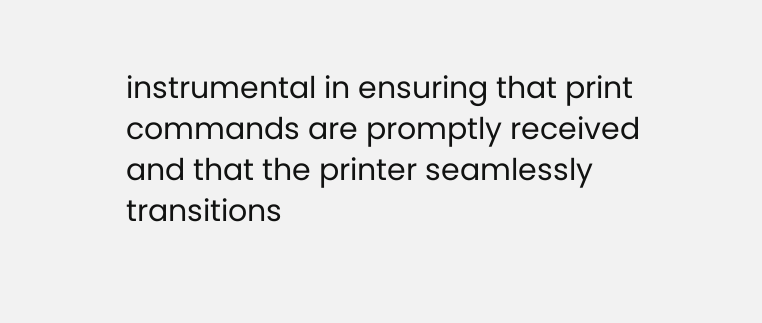instrumental in ensuring that print commands are promptly received and that the printer seamlessly transitions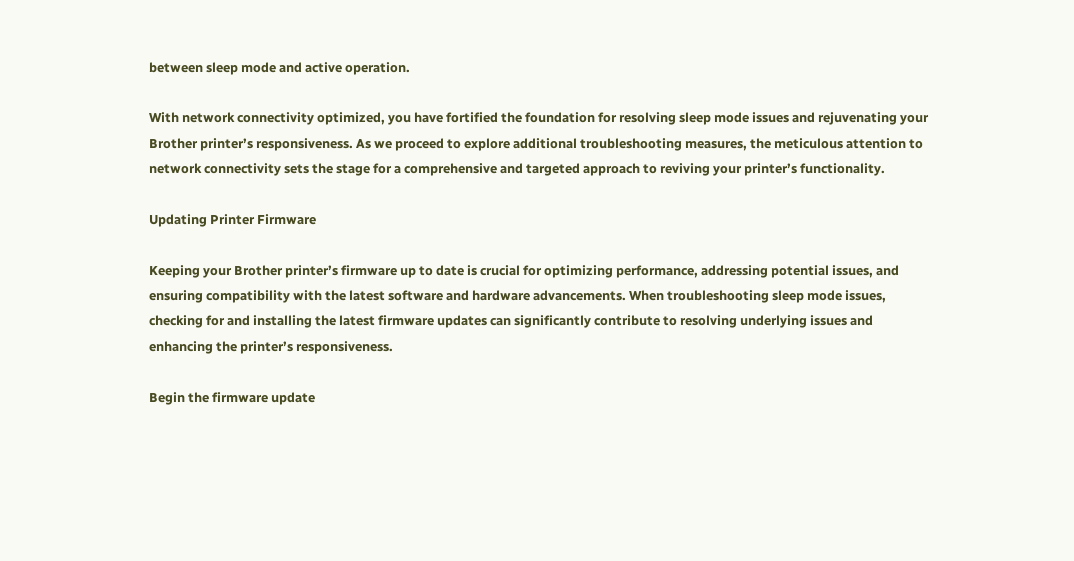between sleep mode and active operation.

With network connectivity optimized, you have fortified the foundation for resolving sleep mode issues and rejuvenating your Brother printer’s responsiveness. As we proceed to explore additional troubleshooting measures, the meticulous attention to network connectivity sets the stage for a comprehensive and targeted approach to reviving your printer’s functionality.

Updating Printer Firmware

Keeping your Brother printer’s firmware up to date is crucial for optimizing performance, addressing potential issues, and ensuring compatibility with the latest software and hardware advancements. When troubleshooting sleep mode issues, checking for and installing the latest firmware updates can significantly contribute to resolving underlying issues and enhancing the printer’s responsiveness.

Begin the firmware update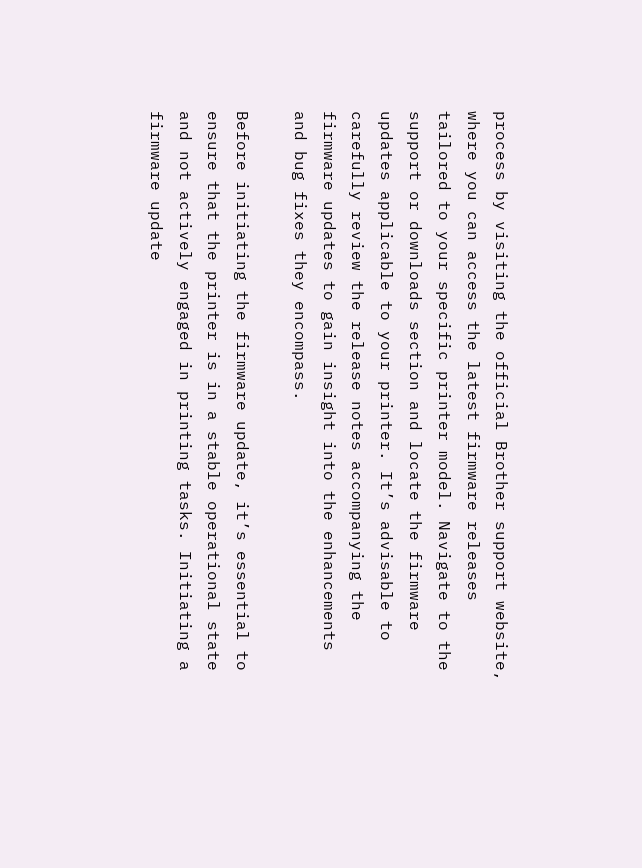process by visiting the official Brother support website, where you can access the latest firmware releases tailored to your specific printer model. Navigate to the support or downloads section and locate the firmware updates applicable to your printer. It’s advisable to carefully review the release notes accompanying the firmware updates to gain insight into the enhancements and bug fixes they encompass.

Before initiating the firmware update, it’s essential to ensure that the printer is in a stable operational state and not actively engaged in printing tasks. Initiating a firmware update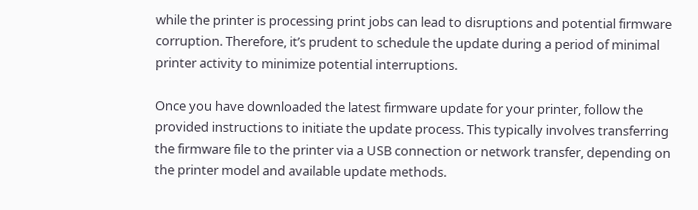while the printer is processing print jobs can lead to disruptions and potential firmware corruption. Therefore, it’s prudent to schedule the update during a period of minimal printer activity to minimize potential interruptions.

Once you have downloaded the latest firmware update for your printer, follow the provided instructions to initiate the update process. This typically involves transferring the firmware file to the printer via a USB connection or network transfer, depending on the printer model and available update methods.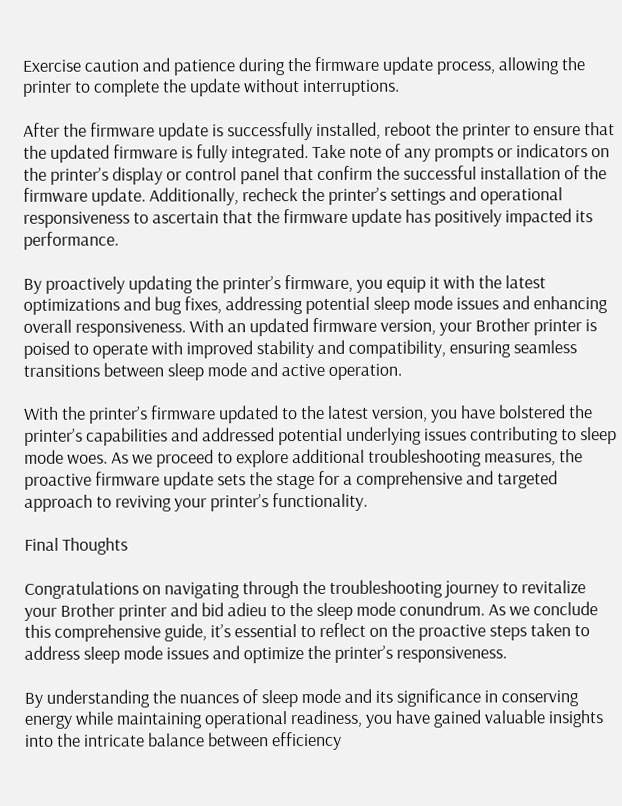Exercise caution and patience during the firmware update process, allowing the printer to complete the update without interruptions.

After the firmware update is successfully installed, reboot the printer to ensure that the updated firmware is fully integrated. Take note of any prompts or indicators on the printer’s display or control panel that confirm the successful installation of the firmware update. Additionally, recheck the printer’s settings and operational responsiveness to ascertain that the firmware update has positively impacted its performance.

By proactively updating the printer’s firmware, you equip it with the latest optimizations and bug fixes, addressing potential sleep mode issues and enhancing overall responsiveness. With an updated firmware version, your Brother printer is poised to operate with improved stability and compatibility, ensuring seamless transitions between sleep mode and active operation.

With the printer’s firmware updated to the latest version, you have bolstered the printer’s capabilities and addressed potential underlying issues contributing to sleep mode woes. As we proceed to explore additional troubleshooting measures, the proactive firmware update sets the stage for a comprehensive and targeted approach to reviving your printer’s functionality.

Final Thoughts

Congratulations on navigating through the troubleshooting journey to revitalize your Brother printer and bid adieu to the sleep mode conundrum. As we conclude this comprehensive guide, it’s essential to reflect on the proactive steps taken to address sleep mode issues and optimize the printer’s responsiveness.

By understanding the nuances of sleep mode and its significance in conserving energy while maintaining operational readiness, you have gained valuable insights into the intricate balance between efficiency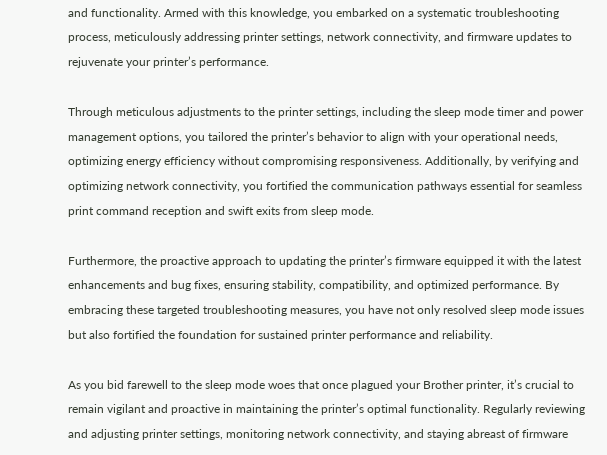and functionality. Armed with this knowledge, you embarked on a systematic troubleshooting process, meticulously addressing printer settings, network connectivity, and firmware updates to rejuvenate your printer’s performance.

Through meticulous adjustments to the printer settings, including the sleep mode timer and power management options, you tailored the printer’s behavior to align with your operational needs, optimizing energy efficiency without compromising responsiveness. Additionally, by verifying and optimizing network connectivity, you fortified the communication pathways essential for seamless print command reception and swift exits from sleep mode.

Furthermore, the proactive approach to updating the printer’s firmware equipped it with the latest enhancements and bug fixes, ensuring stability, compatibility, and optimized performance. By embracing these targeted troubleshooting measures, you have not only resolved sleep mode issues but also fortified the foundation for sustained printer performance and reliability.

As you bid farewell to the sleep mode woes that once plagued your Brother printer, it’s crucial to remain vigilant and proactive in maintaining the printer’s optimal functionality. Regularly reviewing and adjusting printer settings, monitoring network connectivity, and staying abreast of firmware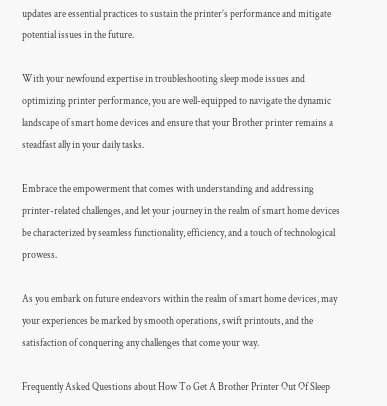updates are essential practices to sustain the printer’s performance and mitigate potential issues in the future.

With your newfound expertise in troubleshooting sleep mode issues and optimizing printer performance, you are well-equipped to navigate the dynamic landscape of smart home devices and ensure that your Brother printer remains a steadfast ally in your daily tasks.

Embrace the empowerment that comes with understanding and addressing printer-related challenges, and let your journey in the realm of smart home devices be characterized by seamless functionality, efficiency, and a touch of technological prowess.

As you embark on future endeavors within the realm of smart home devices, may your experiences be marked by smooth operations, swift printouts, and the satisfaction of conquering any challenges that come your way.

Frequently Asked Questions about How To Get A Brother Printer Out Of Sleep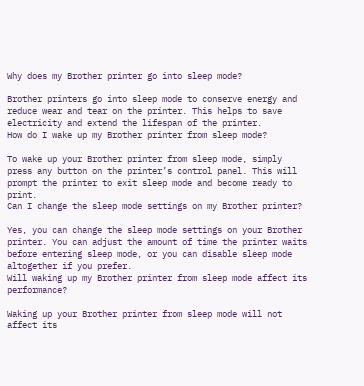Why does my Brother printer go into sleep mode?

Brother printers go into sleep mode to conserve energy and reduce wear and tear on the printer. This helps to save electricity and extend the lifespan of the printer.
How do I wake up my Brother printer from sleep mode?

To wake up your Brother printer from sleep mode, simply press any button on the printer’s control panel. This will prompt the printer to exit sleep mode and become ready to print.
Can I change the sleep mode settings on my Brother printer?

Yes, you can change the sleep mode settings on your Brother printer. You can adjust the amount of time the printer waits before entering sleep mode, or you can disable sleep mode altogether if you prefer.
Will waking up my Brother printer from sleep mode affect its performance?

Waking up your Brother printer from sleep mode will not affect its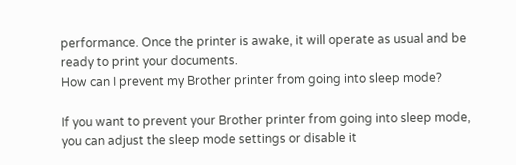performance. Once the printer is awake, it will operate as usual and be ready to print your documents.
How can I prevent my Brother printer from going into sleep mode?

If you want to prevent your Brother printer from going into sleep mode, you can adjust the sleep mode settings or disable it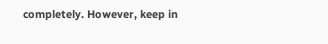completely. However, keep in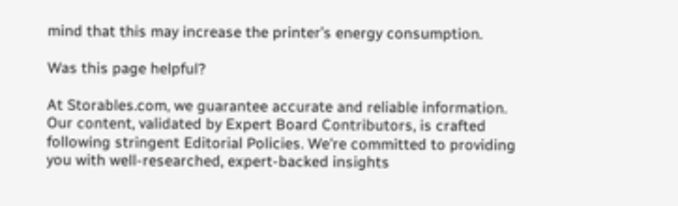mind that this may increase the printer’s energy consumption.

Was this page helpful?

At Storables.com, we guarantee accurate and reliable information. Our content, validated by Expert Board Contributors, is crafted following stringent Editorial Policies. We're committed to providing you with well-researched, expert-backed insights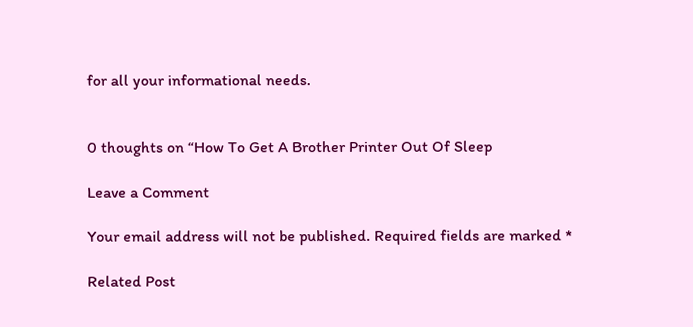for all your informational needs.


0 thoughts on “How To Get A Brother Printer Out Of Sleep

Leave a Comment

Your email address will not be published. Required fields are marked *

Related Post